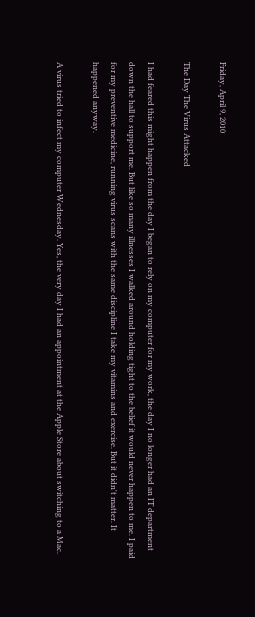Friday, April 9, 2010

The Day The Virus Attacked

I had feared this might happen from the day I began to rely on my computer for my work, the day I no longer had an IT department down the hall to support me. But like so many illnesses I walked around holding tight to the belief it would never happen to me. I paid for my preventive medicine, running virus scans with the same discipline I take my vitamins and exercise. But it didn't matter. It happened anyway.

A virus tried to infect my computer Wednesday. Yes, the very day I had an appointment at the Apple Store about switching to a Mac.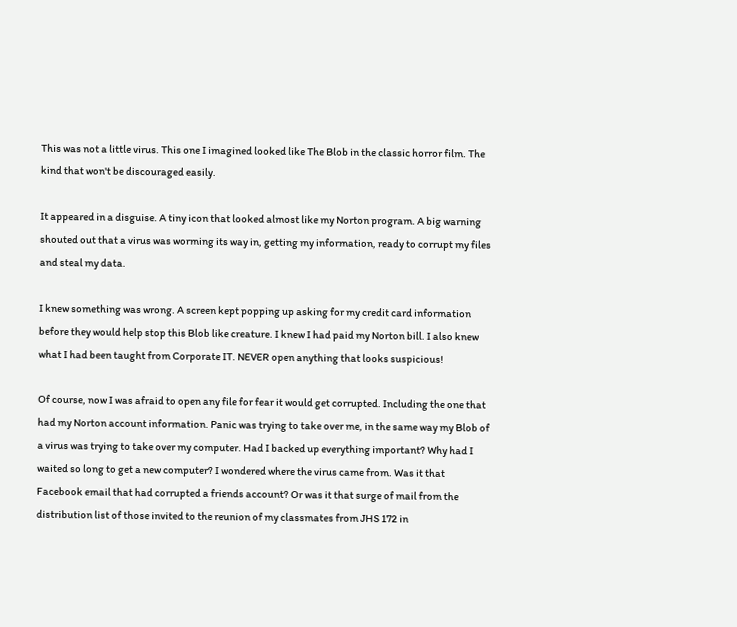This was not a little virus. This one I imagined looked like The Blob in the classic horror film. The kind that won't be discouraged easily.

It appeared in a disguise. A tiny icon that looked almost like my Norton program. A big warning shouted out that a virus was worming its way in, getting my information, ready to corrupt my files and steal my data.

I knew something was wrong. A screen kept popping up asking for my credit card information before they would help stop this Blob like creature. I knew I had paid my Norton bill. I also knew what I had been taught from Corporate IT. NEVER open anything that looks suspicious!

Of course, now I was afraid to open any file for fear it would get corrupted. Including the one that had my Norton account information. Panic was trying to take over me, in the same way my Blob of a virus was trying to take over my computer. Had I backed up everything important? Why had I waited so long to get a new computer? I wondered where the virus came from. Was it that Facebook email that had corrupted a friends account? Or was it that surge of mail from the distribution list of those invited to the reunion of my classmates from JHS 172 in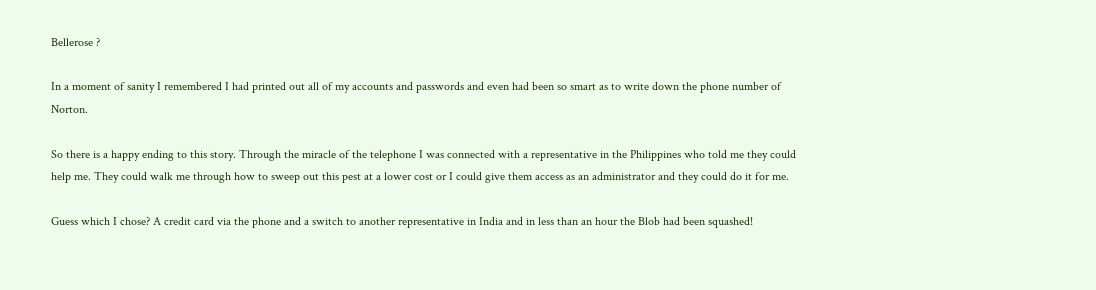Bellerose ?

In a moment of sanity I remembered I had printed out all of my accounts and passwords and even had been so smart as to write down the phone number of Norton.

So there is a happy ending to this story. Through the miracle of the telephone I was connected with a representative in the Philippines who told me they could help me. They could walk me through how to sweep out this pest at a lower cost or I could give them access as an administrator and they could do it for me.

Guess which I chose? A credit card via the phone and a switch to another representative in India and in less than an hour the Blob had been squashed!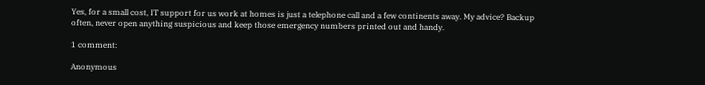Yes, for a small cost, IT support for us work at homes is just a telephone call and a few continents away. My advice? Backup often, never open anything suspicious and keep those emergency numbers printed out and handy.

1 comment:

Anonymous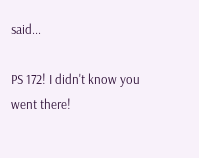said...

PS 172! I didn't know you went there!